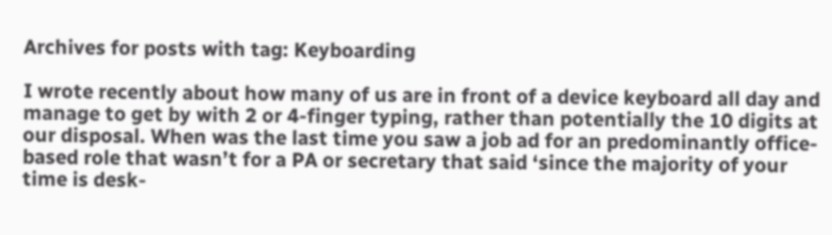Archives for posts with tag: Keyboarding

I wrote recently about how many of us are in front of a device keyboard all day and manage to get by with 2 or 4-finger typing, rather than potentially the 10 digits at our disposal. When was the last time you saw a job ad for an predominantly office-based role that wasn’t for a PA or secretary that said ‘since the majority of your time is desk-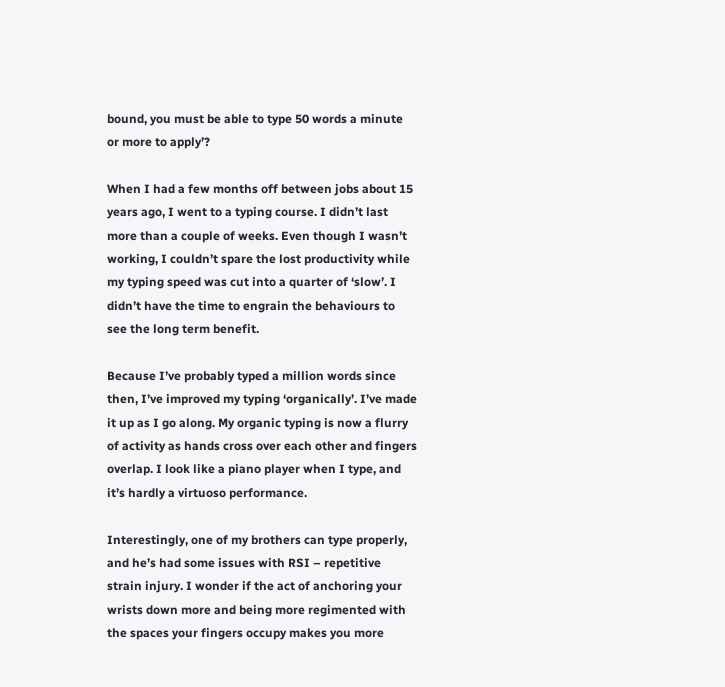bound, you must be able to type 50 words a minute or more to apply’?

When I had a few months off between jobs about 15 years ago, I went to a typing course. I didn’t last more than a couple of weeks. Even though I wasn’t working, I couldn’t spare the lost productivity while my typing speed was cut into a quarter of ‘slow’. I didn’t have the time to engrain the behaviours to see the long term benefit.

Because I’ve probably typed a million words since then, I’ve improved my typing ‘organically’. I’ve made it up as I go along. My organic typing is now a flurry of activity as hands cross over each other and fingers overlap. I look like a piano player when I type, and it’s hardly a virtuoso performance.

Interestingly, one of my brothers can type properly, and he’s had some issues with RSI – repetitive strain injury. I wonder if the act of anchoring your wrists down more and being more regimented with the spaces your fingers occupy makes you more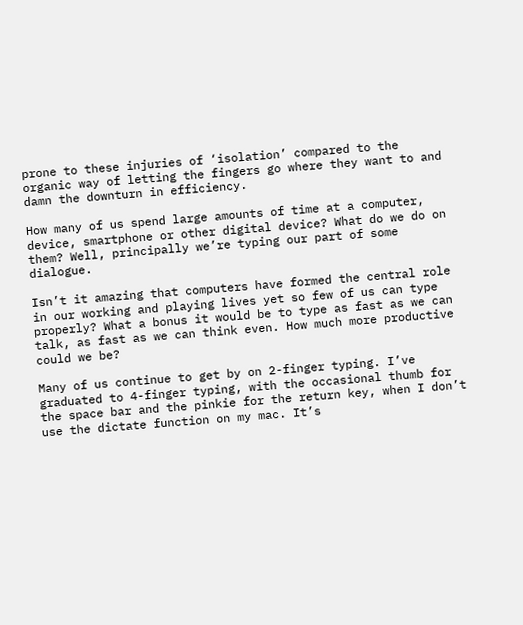prone to these injuries of ‘isolation’ compared to the organic way of letting the fingers go where they want to and damn the downturn in efficiency.

How many of us spend large amounts of time at a computer, device, smartphone or other digital device? What do we do on them? Well, principally we’re typing our part of some dialogue.

Isn’t it amazing that computers have formed the central role in our working and playing lives yet so few of us can type properly? What a bonus it would be to type as fast as we can talk, as fast as we can think even. How much more productive could we be?

Many of us continue to get by on 2-finger typing. I’ve graduated to 4-finger typing, with the occasional thumb for the space bar and the pinkie for the return key, when I don’t use the dictate function on my mac. It’s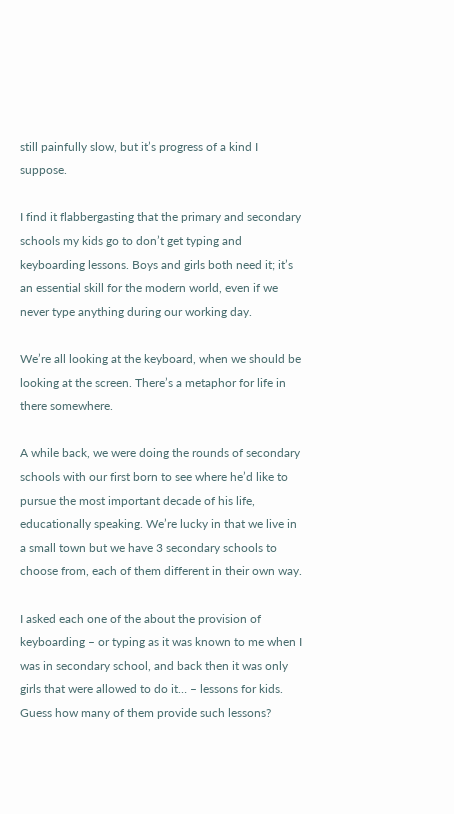still painfully slow, but it’s progress of a kind I suppose.

I find it flabbergasting that the primary and secondary schools my kids go to don’t get typing and keyboarding lessons. Boys and girls both need it; it’s an essential skill for the modern world, even if we never type anything during our working day.

We’re all looking at the keyboard, when we should be looking at the screen. There’s a metaphor for life in there somewhere.

A while back, we were doing the rounds of secondary schools with our first born to see where he’d like to pursue the most important decade of his life, educationally speaking. We’re lucky in that we live in a small town but we have 3 secondary schools to choose from, each of them different in their own way.

I asked each one of the about the provision of keyboarding – or typing as it was known to me when I was in secondary school, and back then it was only girls that were allowed to do it… – lessons for kids. Guess how many of them provide such lessons?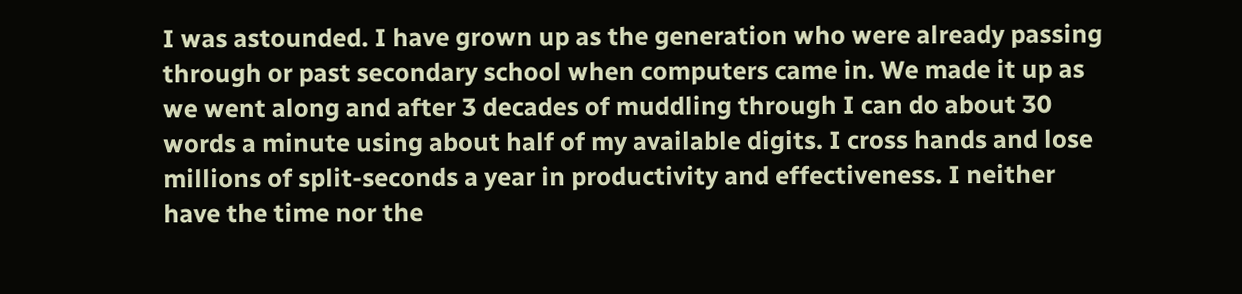I was astounded. I have grown up as the generation who were already passing through or past secondary school when computers came in. We made it up as we went along and after 3 decades of muddling through I can do about 30 words a minute using about half of my available digits. I cross hands and lose millions of split-seconds a year in productivity and effectiveness. I neither have the time nor the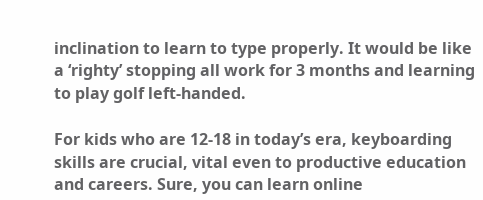inclination to learn to type properly. It would be like a ‘righty’ stopping all work for 3 months and learning to play golf left-handed.

For kids who are 12-18 in today’s era, keyboarding skills are crucial, vital even to productive education and careers. Sure, you can learn online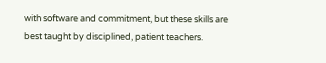with software and commitment, but these skills are best taught by disciplined, patient teachers.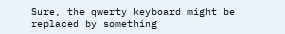Sure, the qwerty keyboard might be replaced by something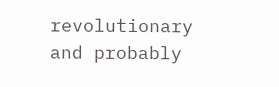revolutionary and probably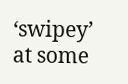‘swipey’ at some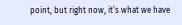point, but right now, it’s what we have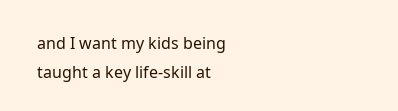and I want my kids being taught a key life-skill at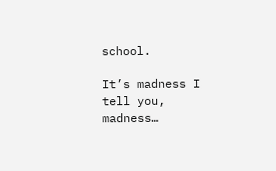school.

It’s madness I tell you, madness…